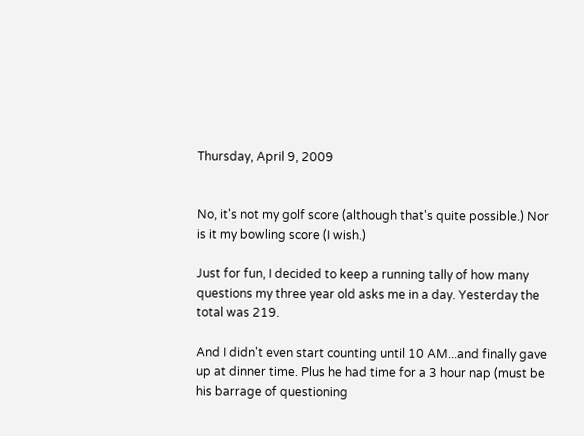Thursday, April 9, 2009


No, it's not my golf score (although that's quite possible.) Nor is it my bowling score (I wish.)

Just for fun, I decided to keep a running tally of how many questions my three year old asks me in a day. Yesterday the total was 219.

And I didn't even start counting until 10 AM...and finally gave up at dinner time. Plus he had time for a 3 hour nap (must be his barrage of questioning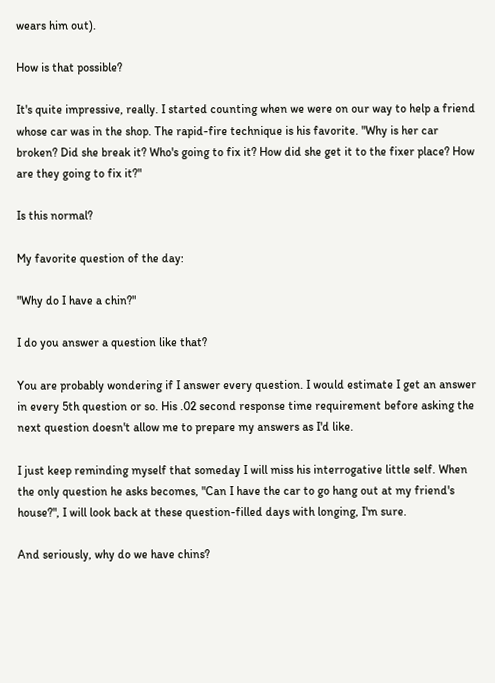wears him out).

How is that possible?

It's quite impressive, really. I started counting when we were on our way to help a friend whose car was in the shop. The rapid-fire technique is his favorite. "Why is her car broken? Did she break it? Who's going to fix it? How did she get it to the fixer place? How are they going to fix it?"

Is this normal?

My favorite question of the day:

"Why do I have a chin?"

I do you answer a question like that?

You are probably wondering if I answer every question. I would estimate I get an answer in every 5th question or so. His .02 second response time requirement before asking the next question doesn't allow me to prepare my answers as I'd like.

I just keep reminding myself that someday I will miss his interrogative little self. When the only question he asks becomes, "Can I have the car to go hang out at my friend's house?", I will look back at these question-filled days with longing, I'm sure.

And seriously, why do we have chins?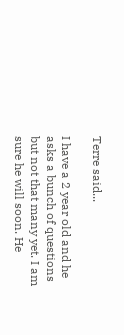Terre said...

I have a 2 year old and he asks a bunch of questions but not that many yet. I am sure he will soon. He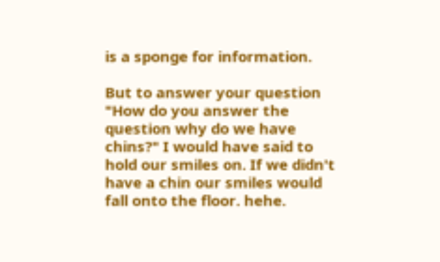is a sponge for information.

But to answer your question "How do you answer the question why do we have chins?" I would have said to hold our smiles on. If we didn't have a chin our smiles would fall onto the floor. hehe.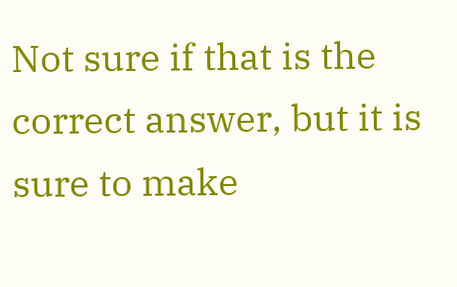Not sure if that is the correct answer, but it is sure to make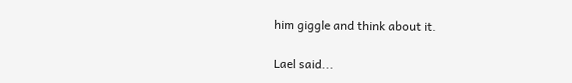him giggle and think about it.

Lael said...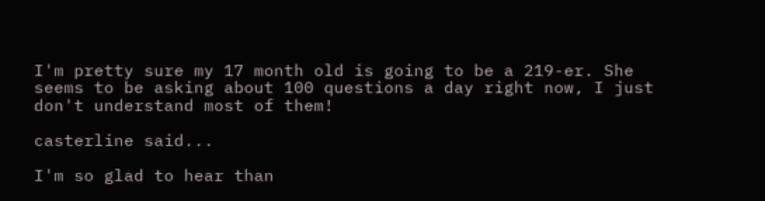I'm pretty sure my 17 month old is going to be a 219-er. She seems to be asking about 100 questions a day right now, I just don't understand most of them!

casterline said...

I'm so glad to hear than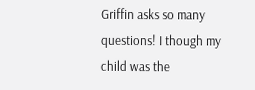Griffin asks so many questions! I though my child was the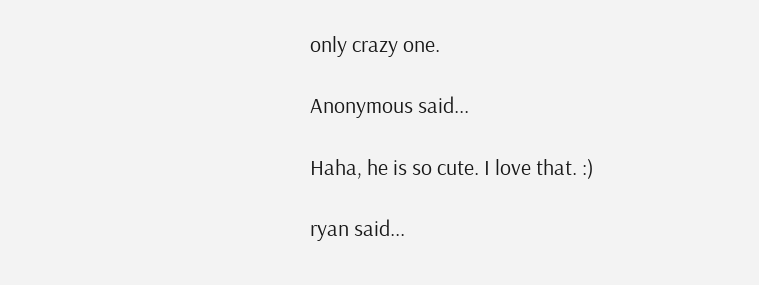only crazy one.

Anonymous said...

Haha, he is so cute. I love that. :)

ryan said...